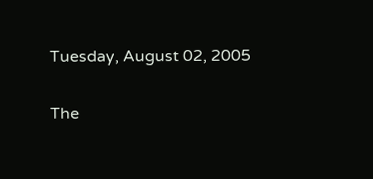Tuesday, August 02, 2005

The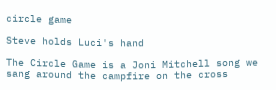circle game

Steve holds Luci's hand

The Circle Game is a Joni Mitchell song we sang around the campfire on the cross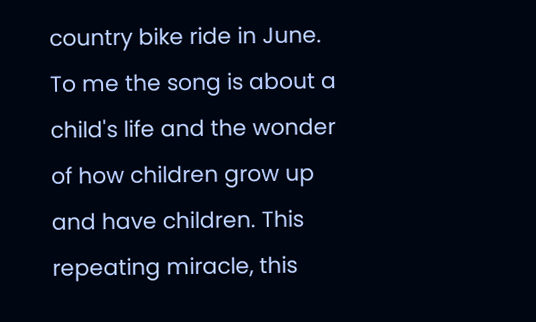country bike ride in June. To me the song is about a child's life and the wonder of how children grow up and have children. This repeating miracle, this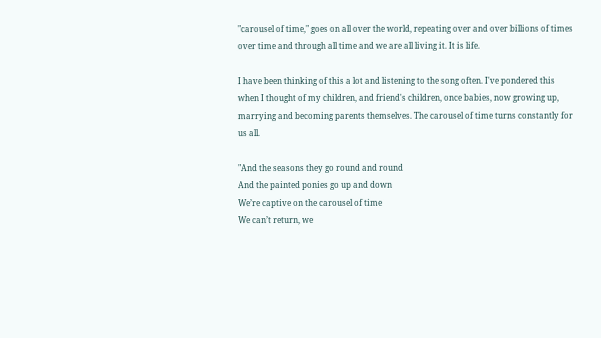"carousel of time," goes on all over the world, repeating over and over billions of times over time and through all time and we are all living it. It is life.

I have been thinking of this a lot and listening to the song often. I've pondered this when I thought of my children, and friend's children, once babies, now growing up, marrying and becoming parents themselves. The carousel of time turns constantly for us all.

"And the seasons they go round and round
And the painted ponies go up and down
We’re captive on the carousel of time
We can’t return, we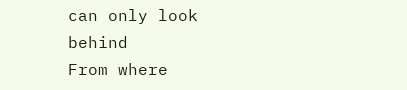can only look behind
From where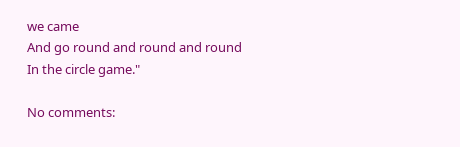we came
And go round and round and round
In the circle game."

No comments: